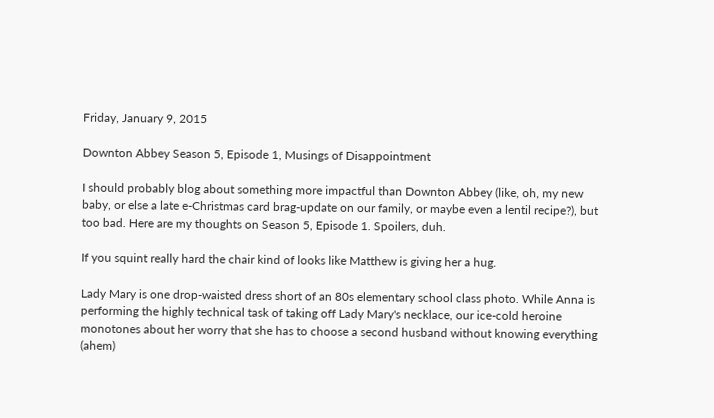Friday, January 9, 2015

Downton Abbey Season 5, Episode 1, Musings of Disappointment

I should probably blog about something more impactful than Downton Abbey (like, oh, my new baby, or else a late e-Christmas card brag-update on our family, or maybe even a lentil recipe?), but too bad. Here are my thoughts on Season 5, Episode 1. Spoilers, duh.

If you squint really hard the chair kind of looks like Matthew is giving her a hug.

Lady Mary is one drop-waisted dress short of an 80s elementary school class photo. While Anna is performing the highly technical task of taking off Lady Mary's necklace, our ice-cold heroine monotones about her worry that she has to choose a second husband without knowing everything (ahem)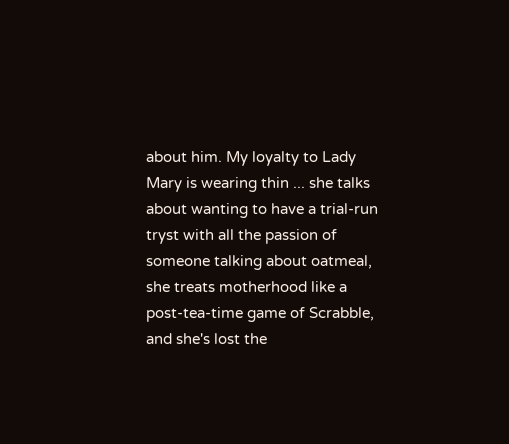about him. My loyalty to Lady Mary is wearing thin ... she talks about wanting to have a trial-run tryst with all the passion of someone talking about oatmeal, she treats motherhood like a post-tea-time game of Scrabble, and she's lost the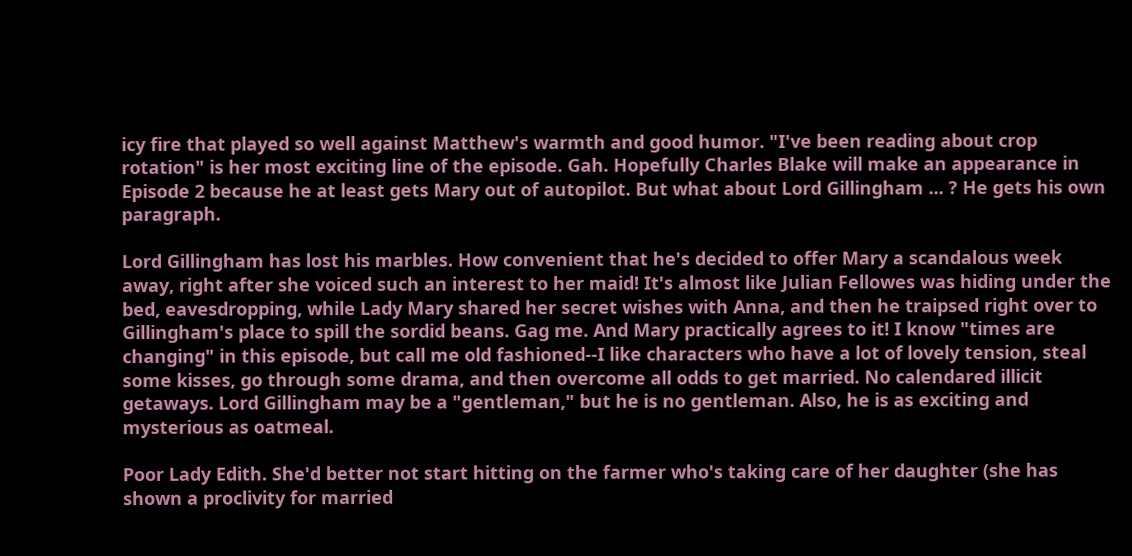icy fire that played so well against Matthew's warmth and good humor. "I've been reading about crop rotation" is her most exciting line of the episode. Gah. Hopefully Charles Blake will make an appearance in Episode 2 because he at least gets Mary out of autopilot. But what about Lord Gillingham ... ? He gets his own paragraph.

Lord Gillingham has lost his marbles. How convenient that he's decided to offer Mary a scandalous week away, right after she voiced such an interest to her maid! It's almost like Julian Fellowes was hiding under the bed, eavesdropping, while Lady Mary shared her secret wishes with Anna, and then he traipsed right over to Gillingham's place to spill the sordid beans. Gag me. And Mary practically agrees to it! I know "times are changing" in this episode, but call me old fashioned--I like characters who have a lot of lovely tension, steal some kisses, go through some drama, and then overcome all odds to get married. No calendared illicit getaways. Lord Gillingham may be a "gentleman," but he is no gentleman. Also, he is as exciting and mysterious as oatmeal.

Poor Lady Edith. She'd better not start hitting on the farmer who's taking care of her daughter (she has shown a proclivity for married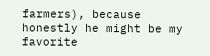farmers), because honestly he might be my favorite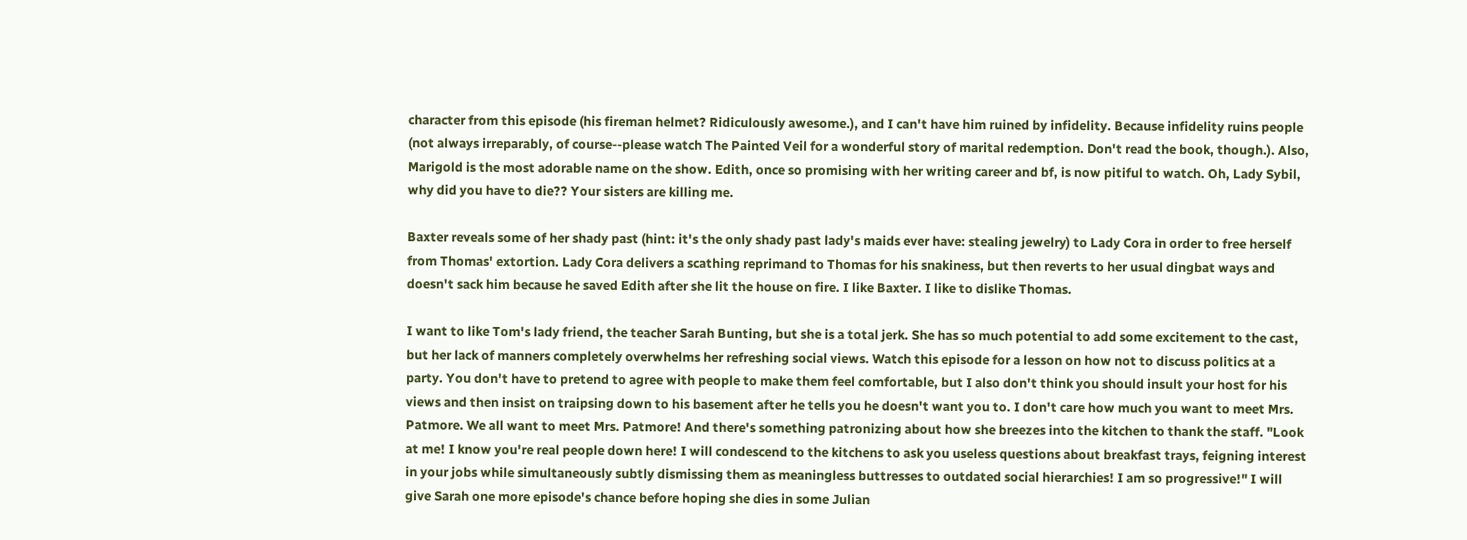character from this episode (his fireman helmet? Ridiculously awesome.), and I can't have him ruined by infidelity. Because infidelity ruins people (not always irreparably, of course--please watch The Painted Veil for a wonderful story of marital redemption. Don't read the book, though.). Also, Marigold is the most adorable name on the show. Edith, once so promising with her writing career and bf, is now pitiful to watch. Oh, Lady Sybil, why did you have to die?? Your sisters are killing me.

Baxter reveals some of her shady past (hint: it's the only shady past lady's maids ever have: stealing jewelry) to Lady Cora in order to free herself from Thomas' extortion. Lady Cora delivers a scathing reprimand to Thomas for his snakiness, but then reverts to her usual dingbat ways and doesn't sack him because he saved Edith after she lit the house on fire. I like Baxter. I like to dislike Thomas.

I want to like Tom's lady friend, the teacher Sarah Bunting, but she is a total jerk. She has so much potential to add some excitement to the cast, but her lack of manners completely overwhelms her refreshing social views. Watch this episode for a lesson on how not to discuss politics at a party. You don't have to pretend to agree with people to make them feel comfortable, but I also don't think you should insult your host for his views and then insist on traipsing down to his basement after he tells you he doesn't want you to. I don't care how much you want to meet Mrs. Patmore. We all want to meet Mrs. Patmore! And there's something patronizing about how she breezes into the kitchen to thank the staff. "Look at me! I know you're real people down here! I will condescend to the kitchens to ask you useless questions about breakfast trays, feigning interest in your jobs while simultaneously subtly dismissing them as meaningless buttresses to outdated social hierarchies! I am so progressive!" I will give Sarah one more episode's chance before hoping she dies in some Julian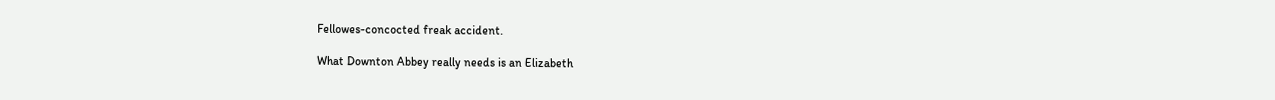Fellowes-concocted freak accident.

What Downton Abbey really needs is an Elizabeth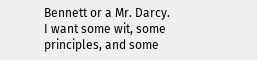Bennett or a Mr. Darcy. I want some wit, some principles, and some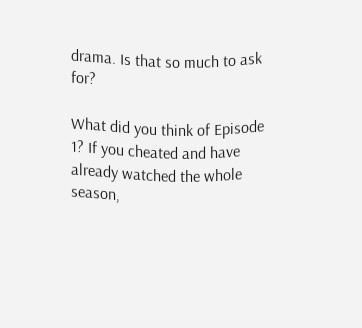drama. Is that so much to ask for?

What did you think of Episode 1? If you cheated and have already watched the whole season,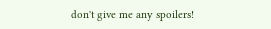don't give me any spoilers!